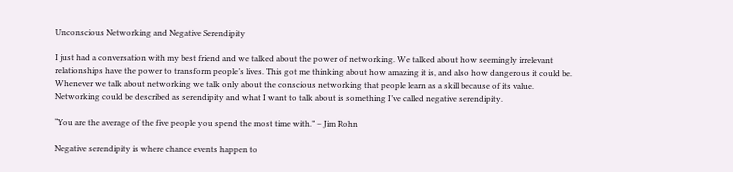Unconscious Networking and Negative Serendipity

I just had a conversation with my best friend and we talked about the power of networking. We talked about how seemingly irrelevant relationships have the power to transform people’s lives. This got me thinking about how amazing it is, and also how dangerous it could be. Whenever we talk about networking we talk only about the conscious networking that people learn as a skill because of its value. Networking could be described as serendipity and what I want to talk about is something I’ve called negative serendipity.

“You are the average of the five people you spend the most time with.” – Jim Rohn

Negative serendipity is where chance events happen to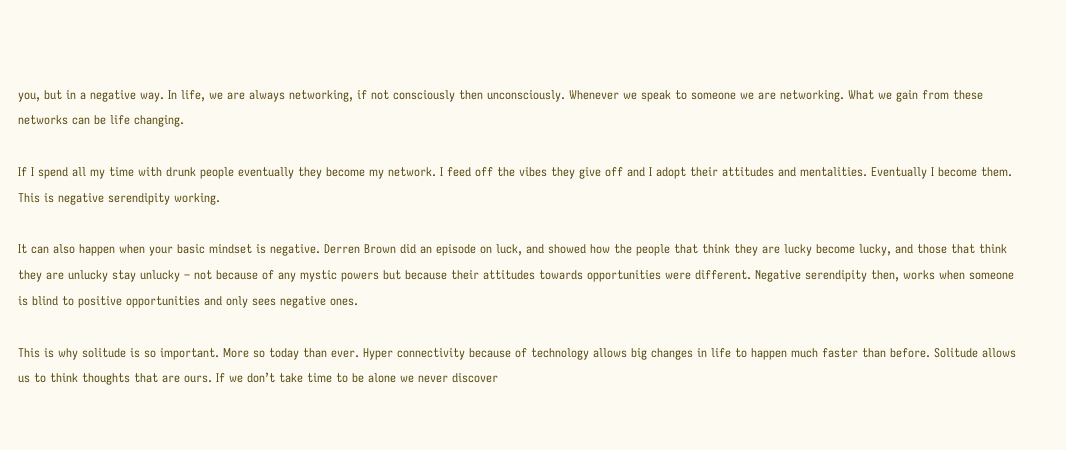you, but in a negative way. In life, we are always networking, if not consciously then unconsciously. Whenever we speak to someone we are networking. What we gain from these networks can be life changing.

If I spend all my time with drunk people eventually they become my network. I feed off the vibes they give off and I adopt their attitudes and mentalities. Eventually I become them. This is negative serendipity working.

It can also happen when your basic mindset is negative. Derren Brown did an episode on luck, and showed how the people that think they are lucky become lucky, and those that think they are unlucky stay unlucky – not because of any mystic powers but because their attitudes towards opportunities were different. Negative serendipity then, works when someone is blind to positive opportunities and only sees negative ones.

This is why solitude is so important. More so today than ever. Hyper connectivity because of technology allows big changes in life to happen much faster than before. Solitude allows us to think thoughts that are ours. If we don’t take time to be alone we never discover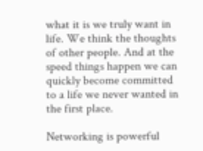what it is we truly want in life. We think the thoughts of other people. And at the speed things happen we can quickly become committed to a life we never wanted in the first place.

Networking is powerful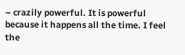– crazily powerful. It is powerful because it happens all the time. I feel the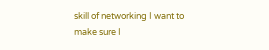skill of networking I want to make sure I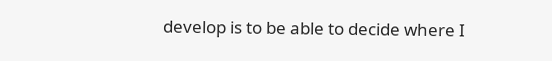develop is to be able to decide where I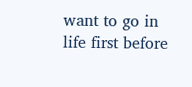want to go in life first before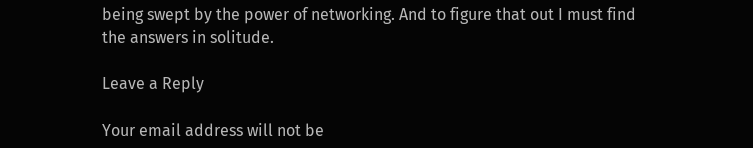being swept by the power of networking. And to figure that out I must find the answers in solitude.

Leave a Reply

Your email address will not be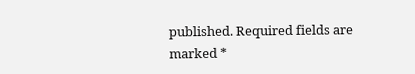published. Required fields are marked *